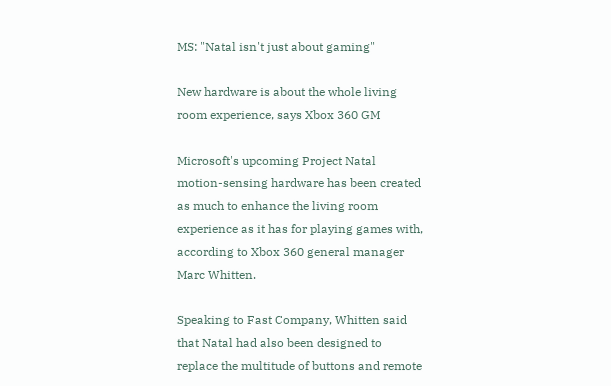MS: "Natal isn't just about gaming"

New hardware is about the whole living room experience, says Xbox 360 GM

Microsoft's upcoming Project Natal motion-sensing hardware has been created as much to enhance the living room experience as it has for playing games with, according to Xbox 360 general manager Marc Whitten.

Speaking to Fast Company, Whitten said that Natal had also been designed to replace the multitude of buttons and remote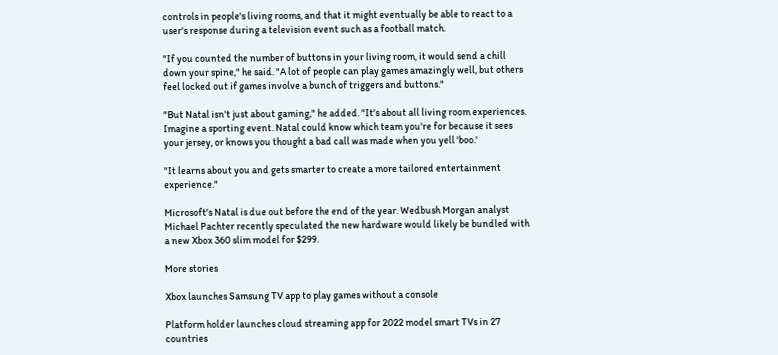controls in people's living rooms, and that it might eventually be able to react to a user's response during a television event such as a football match.

"If you counted the number of buttons in your living room, it would send a chill down your spine," he said. "A lot of people can play games amazingly well, but others feel locked out if games involve a bunch of triggers and buttons."

"But Natal isn't just about gaming," he added. "It's about all living room experiences. Imagine a sporting event. Natal could know which team you're for because it sees your jersey, or knows you thought a bad call was made when you yell 'boo.'

"It learns about you and gets smarter to create a more tailored entertainment experience."

Microsoft's Natal is due out before the end of the year. Wedbush Morgan analyst Michael Pachter recently speculated the new hardware would likely be bundled with a new Xbox 360 slim model for $299.

More stories

Xbox launches Samsung TV app to play games without a console

Platform holder launches cloud streaming app for 2022 model smart TVs in 27 countries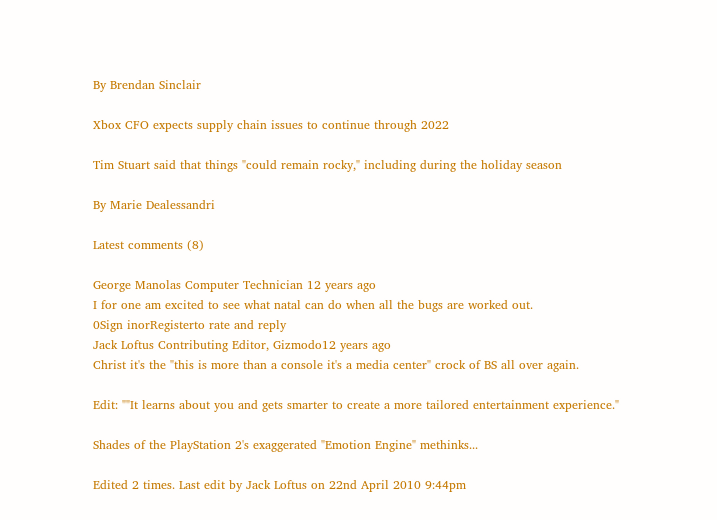By Brendan Sinclair

Xbox CFO expects supply chain issues to continue through 2022

Tim Stuart said that things "could remain rocky," including during the holiday season

By Marie Dealessandri

Latest comments (8)

George Manolas Computer Technician 12 years ago
I for one am excited to see what natal can do when all the bugs are worked out.
0Sign inorRegisterto rate and reply
Jack Loftus Contributing Editor, Gizmodo12 years ago
Christ it's the "this is more than a console it's a media center" crock of BS all over again.

Edit: ""It learns about you and gets smarter to create a more tailored entertainment experience."

Shades of the PlayStation 2's exaggerated "Emotion Engine" methinks...

Edited 2 times. Last edit by Jack Loftus on 22nd April 2010 9:44pm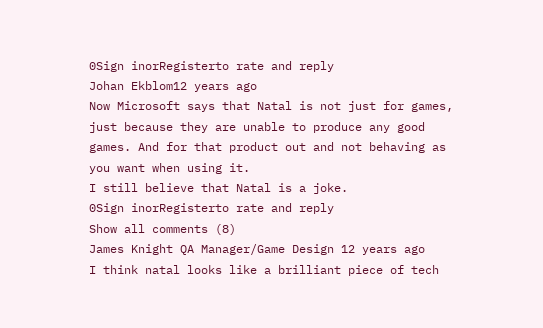0Sign inorRegisterto rate and reply
Johan Ekblom12 years ago
Now Microsoft says that Natal is not just for games, just because they are unable to produce any good games. And for that product out and not behaving as you want when using it.
I still believe that Natal is a joke.
0Sign inorRegisterto rate and reply
Show all comments (8)
James Knight QA Manager/Game Design 12 years ago
I think natal looks like a brilliant piece of tech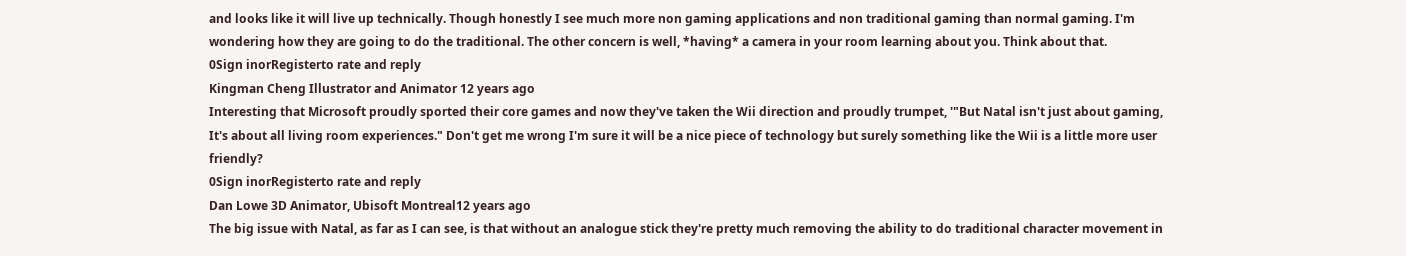and looks like it will live up technically. Though honestly I see much more non gaming applications and non traditional gaming than normal gaming. I'm wondering how they are going to do the traditional. The other concern is well, *having* a camera in your room learning about you. Think about that.
0Sign inorRegisterto rate and reply
Kingman Cheng Illustrator and Animator 12 years ago
Interesting that Microsoft proudly sported their core games and now they've taken the Wii direction and proudly trumpet, '"But Natal isn't just about gaming, It's about all living room experiences." Don't get me wrong I'm sure it will be a nice piece of technology but surely something like the Wii is a little more user friendly?
0Sign inorRegisterto rate and reply
Dan Lowe 3D Animator, Ubisoft Montreal12 years ago
The big issue with Natal, as far as I can see, is that without an analogue stick they're pretty much removing the ability to do traditional character movement in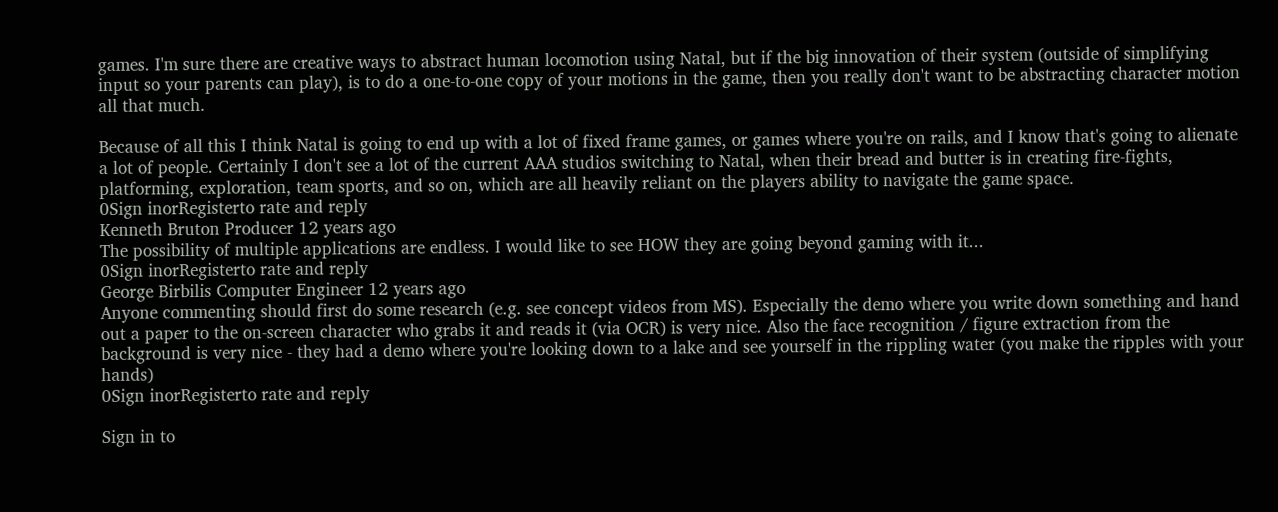games. I'm sure there are creative ways to abstract human locomotion using Natal, but if the big innovation of their system (outside of simplifying input so your parents can play), is to do a one-to-one copy of your motions in the game, then you really don't want to be abstracting character motion all that much.

Because of all this I think Natal is going to end up with a lot of fixed frame games, or games where you're on rails, and I know that's going to alienate a lot of people. Certainly I don't see a lot of the current AAA studios switching to Natal, when their bread and butter is in creating fire-fights, platforming, exploration, team sports, and so on, which are all heavily reliant on the players ability to navigate the game space.
0Sign inorRegisterto rate and reply
Kenneth Bruton Producer 12 years ago
The possibility of multiple applications are endless. I would like to see HOW they are going beyond gaming with it...
0Sign inorRegisterto rate and reply
George Birbilis Computer Engineer 12 years ago
Anyone commenting should first do some research (e.g. see concept videos from MS). Especially the demo where you write down something and hand out a paper to the on-screen character who grabs it and reads it (via OCR) is very nice. Also the face recognition / figure extraction from the background is very nice - they had a demo where you're looking down to a lake and see yourself in the rippling water (you make the ripples with your hands)
0Sign inorRegisterto rate and reply

Sign in to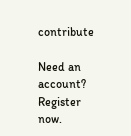contribute

Need an account? Register now.